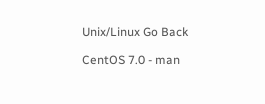Unix/Linux Go Back

CentOS 7.0 - man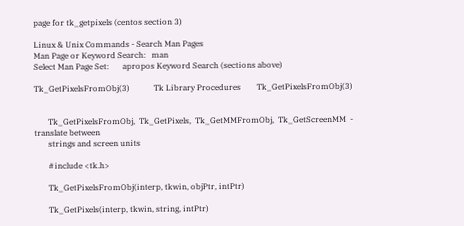page for tk_getpixels (centos section 3)

Linux & Unix Commands - Search Man Pages
Man Page or Keyword Search:   man
Select Man Page Set:       apropos Keyword Search (sections above)

Tk_GetPixelsFromObj(3)            Tk Library Procedures        Tk_GetPixelsFromObj(3)


       Tk_GetPixelsFromObj,  Tk_GetPixels,  Tk_GetMMFromObj,  Tk_GetScreenMM  - translate between
       strings and screen units

       #include <tk.h>

       Tk_GetPixelsFromObj(interp, tkwin, objPtr, intPtr)

       Tk_GetPixels(interp, tkwin, string, intPtr)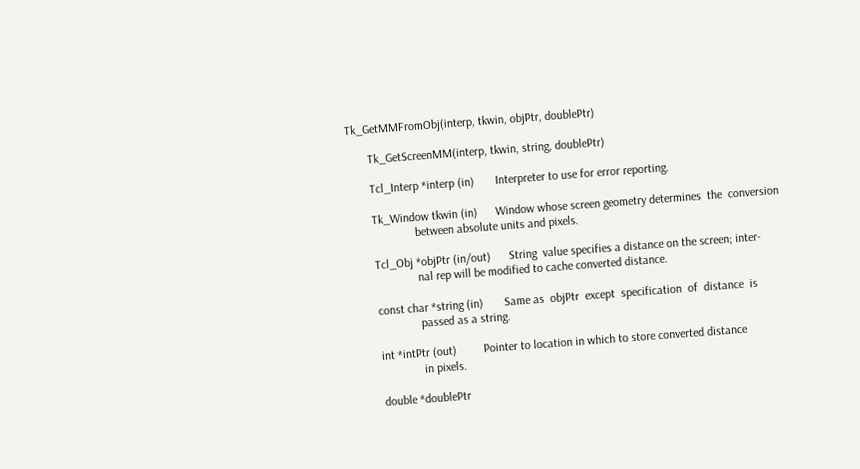Tk_GetMMFromObj(interp, tkwin, objPtr, doublePtr)

       Tk_GetScreenMM(interp, tkwin, string, doublePtr)

       Tcl_Interp *interp (in)       Interpreter to use for error reporting.

       Tk_Window tkwin (in)      Window whose screen geometry determines  the  conversion
                     between absolute units and pixels.

       Tcl_Obj *objPtr (in/out)      String  value specifies a distance on the screen; inter-
                     nal rep will be modified to cache converted distance.

       const char *string (in)       Same as  objPtr  except  specification  of  distance  is
                     passed as a string.

       int *intPtr (out)         Pointer to location in which to store converted distance
                     in pixels.

       double *doublePtr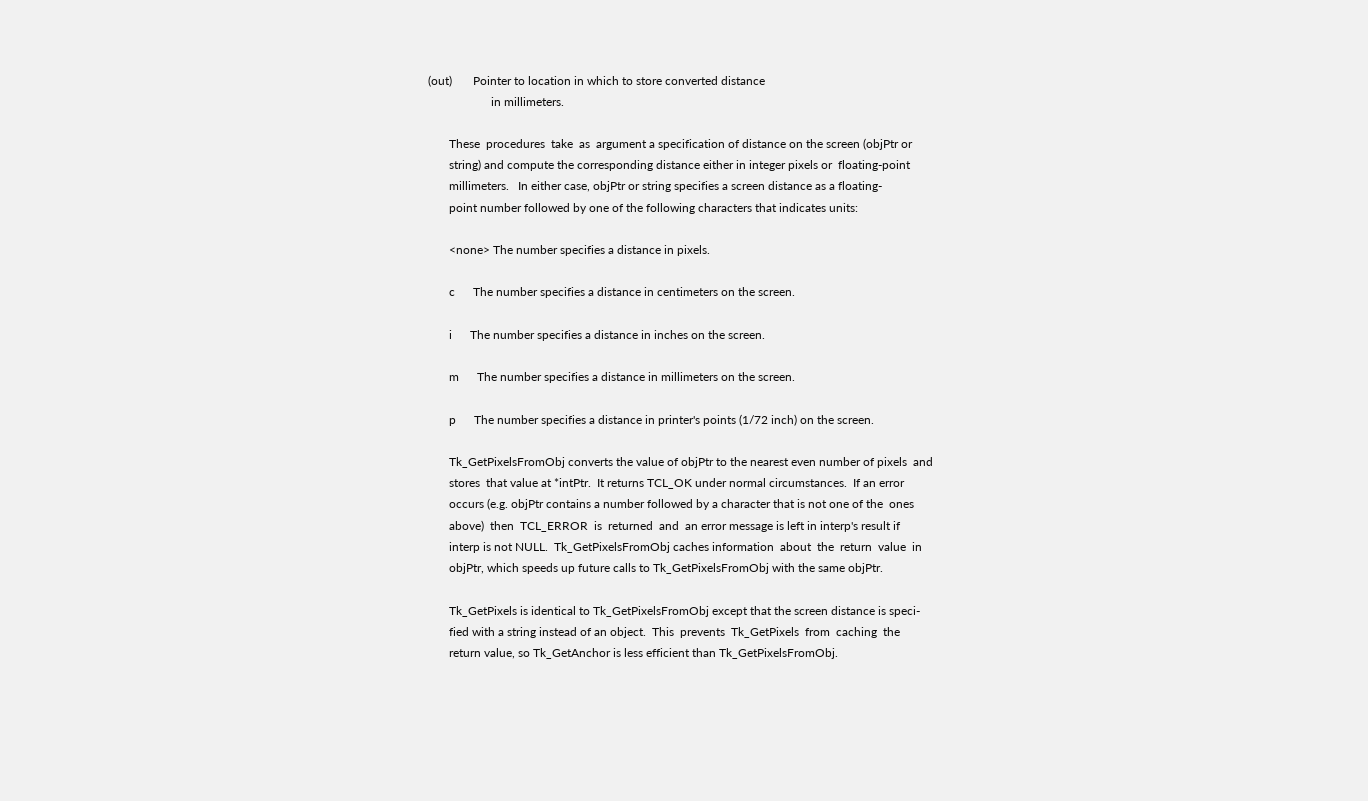(out)       Pointer to location in which to store converted distance
                     in millimeters.

       These  procedures  take  as  argument a specification of distance on the screen (objPtr or
       string) and compute the corresponding distance either in integer pixels or  floating-point
       millimeters.   In either case, objPtr or string specifies a screen distance as a floating-
       point number followed by one of the following characters that indicates units:

       <none> The number specifies a distance in pixels.

       c      The number specifies a distance in centimeters on the screen.

       i      The number specifies a distance in inches on the screen.

       m      The number specifies a distance in millimeters on the screen.

       p      The number specifies a distance in printer's points (1/72 inch) on the screen.

       Tk_GetPixelsFromObj converts the value of objPtr to the nearest even number of pixels  and
       stores  that value at *intPtr.  It returns TCL_OK under normal circumstances.  If an error
       occurs (e.g. objPtr contains a number followed by a character that is not one of the  ones
       above)  then  TCL_ERROR  is  returned  and  an error message is left in interp's result if
       interp is not NULL.  Tk_GetPixelsFromObj caches information  about  the  return  value  in
       objPtr, which speeds up future calls to Tk_GetPixelsFromObj with the same objPtr.

       Tk_GetPixels is identical to Tk_GetPixelsFromObj except that the screen distance is speci-
       fied with a string instead of an object.  This  prevents  Tk_GetPixels  from  caching  the
       return value, so Tk_GetAnchor is less efficient than Tk_GetPixelsFromObj.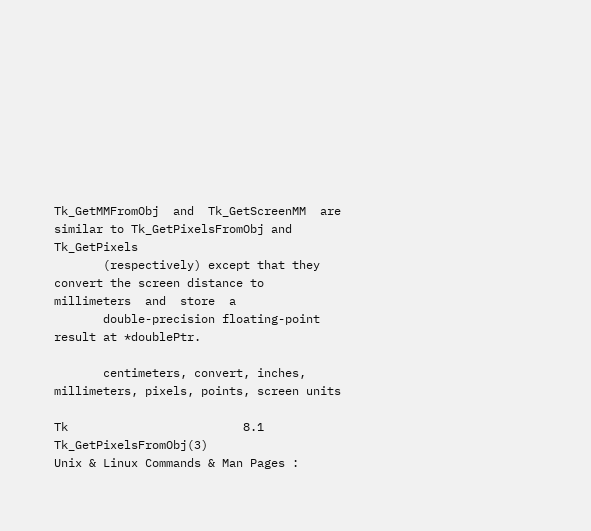Tk_GetMMFromObj  and  Tk_GetScreenMM  are  similar to Tk_GetPixelsFromObj and Tk_GetPixels
       (respectively) except that they convert the screen distance to  millimeters  and  store  a
       double-precision floating-point result at *doublePtr.

       centimeters, convert, inches, millimeters, pixels, points, screen units

Tk                         8.1             Tk_GetPixelsFromObj(3)
Unix & Linux Commands & Man Pages :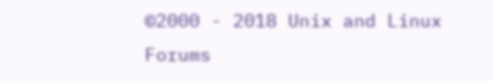©2000 - 2018 Unix and Linux Forums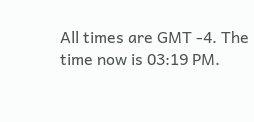All times are GMT -4. The time now is 03:19 PM.